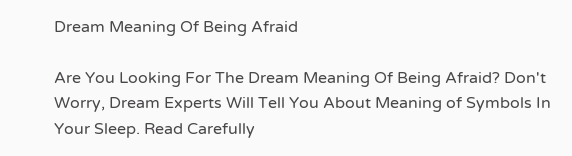Dream Meaning Of Being Afraid

Are You Looking For The Dream Meaning Of Being Afraid? Don't Worry, Dream Experts Will Tell You About Meaning of Symbols In Your Sleep. Read Carefully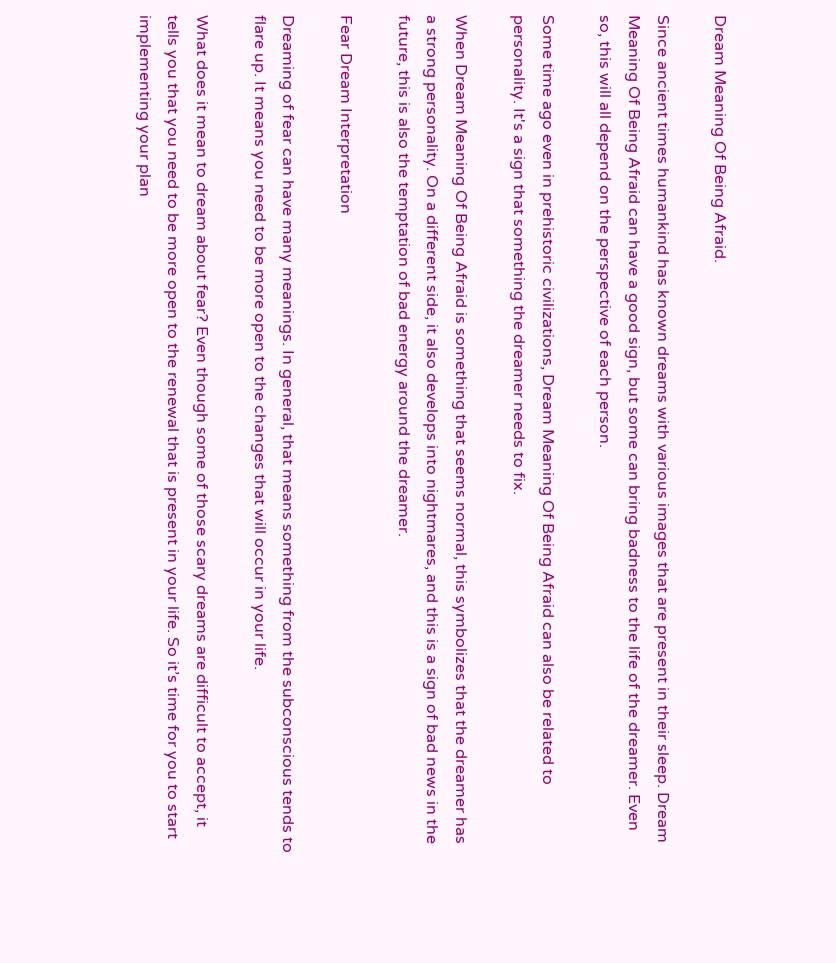Dream Meaning Of Being Afraid.

Since ancient times humankind has known dreams with various images that are present in their sleep. Dream Meaning Of Being Afraid can have a good sign, but some can bring badness to the life of the dreamer. Even so, this will all depend on the perspective of each person.

Some time ago even in prehistoric civilizations, Dream Meaning Of Being Afraid can also be related to personality. It's a sign that something the dreamer needs to fix.

When Dream Meaning Of Being Afraid is something that seems normal, this symbolizes that the dreamer has a strong personality. On a different side, it also develops into nightmares, and this is a sign of bad news in the future, this is also the temptation of bad energy around the dreamer.

Fear Dream Interpretation

Dreaming of fear can have many meanings. In general, that means something from the subconscious tends to flare up. It means you need to be more open to the changes that will occur in your life.

What does it mean to dream about fear? Even though some of those scary dreams are difficult to accept, it tells you that you need to be more open to the renewal that is present in your life. So it’s time for you to start implementing your plan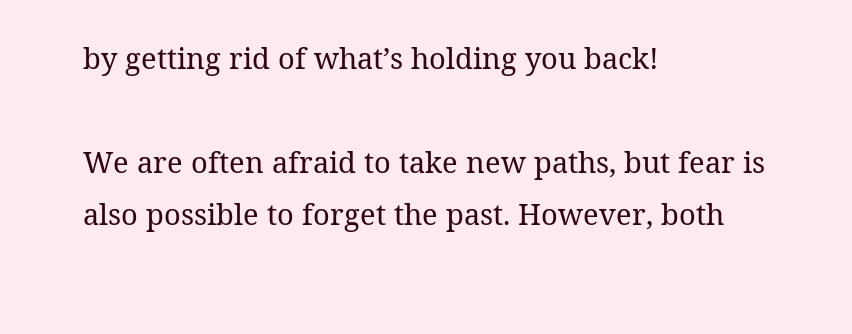by getting rid of what’s holding you back!

We are often afraid to take new paths, but fear is also possible to forget the past. However, both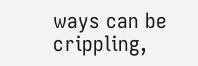ways can be crippling,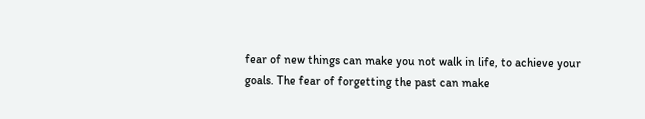fear of new things can make you not walk in life, to achieve your goals. The fear of forgetting the past can make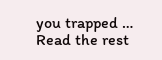you trapped … Read the rest